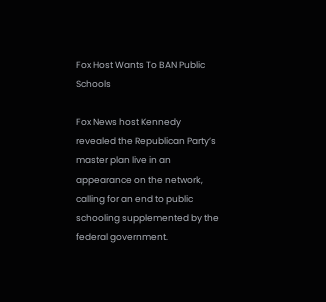Fox Host Wants To BAN Public Schools

Fox News host Kennedy revealed the Republican Party’s master plan live in an appearance on the network, calling for an end to public schooling supplemented by the federal government.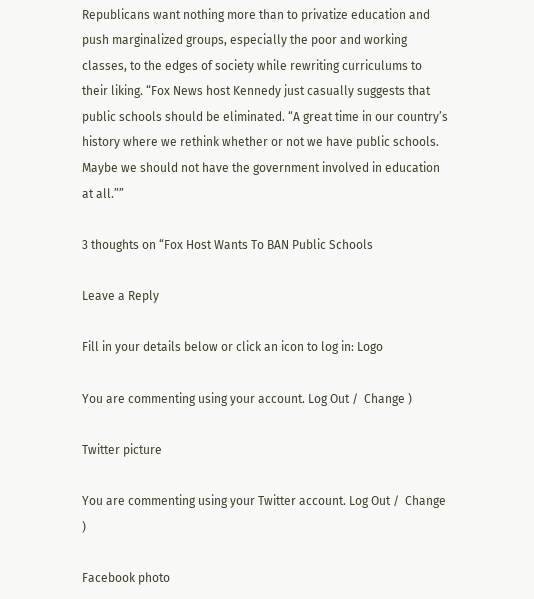Republicans want nothing more than to privatize education and push marginalized groups, especially the poor and working classes, to the edges of society while rewriting curriculums to their liking. “Fox News host Kennedy just casually suggests that public schools should be eliminated. “A great time in our country’s history where we rethink whether or not we have public schools. Maybe we should not have the government involved in education at all.””

3 thoughts on “Fox Host Wants To BAN Public Schools

Leave a Reply

Fill in your details below or click an icon to log in: Logo

You are commenting using your account. Log Out /  Change )

Twitter picture

You are commenting using your Twitter account. Log Out /  Change )

Facebook photo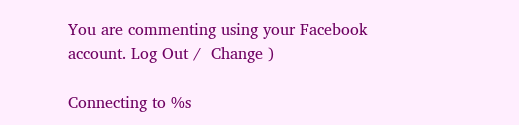You are commenting using your Facebook account. Log Out /  Change )

Connecting to %s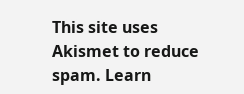This site uses Akismet to reduce spam. Learn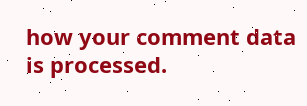how your comment data is processed.